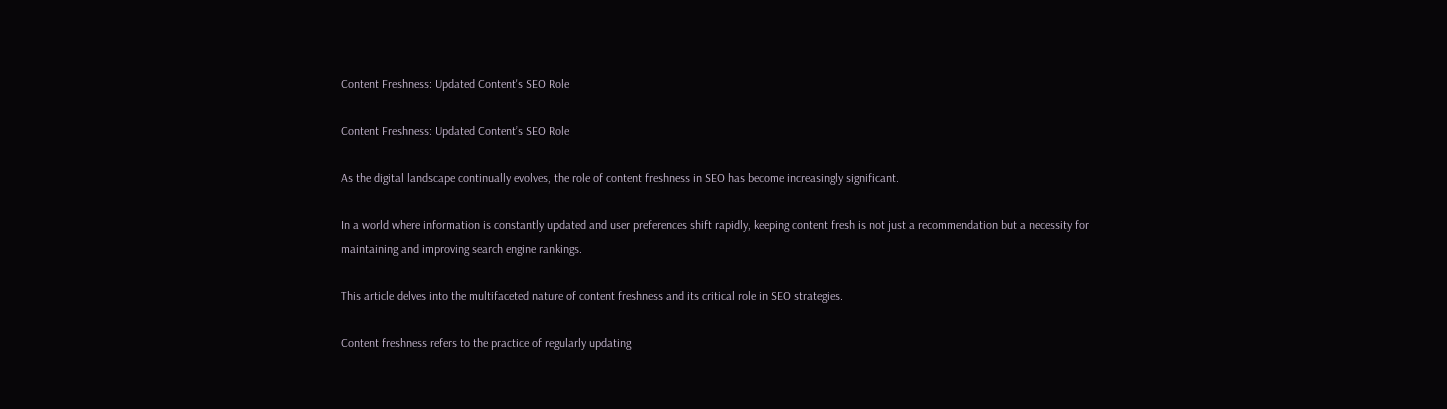Content Freshness: Updated Content's SEO Role

Content Freshness: Updated Content’s SEO Role

As the digital landscape continually evolves, the role of content freshness in SEO has become increasingly significant.

In a world where information is constantly updated and user preferences shift rapidly, keeping content fresh is not just a recommendation but a necessity for maintaining and improving search engine rankings.

This article delves into the multifaceted nature of content freshness and its critical role in SEO strategies.

Content freshness refers to the practice of regularly updating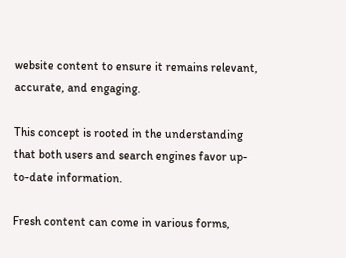website content to ensure it remains relevant, accurate, and engaging.

This concept is rooted in the understanding that both users and search engines favor up-to-date information.

Fresh content can come in various forms,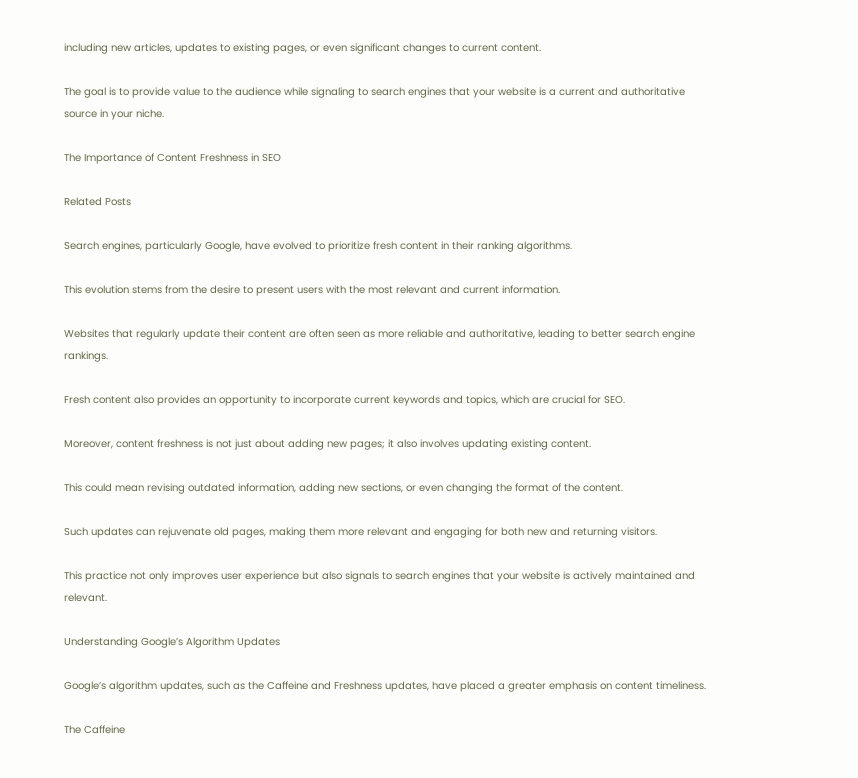including new articles, updates to existing pages, or even significant changes to current content.

The goal is to provide value to the audience while signaling to search engines that your website is a current and authoritative source in your niche.

The Importance of Content Freshness in SEO

Related Posts

Search engines, particularly Google, have evolved to prioritize fresh content in their ranking algorithms.

This evolution stems from the desire to present users with the most relevant and current information.

Websites that regularly update their content are often seen as more reliable and authoritative, leading to better search engine rankings.

Fresh content also provides an opportunity to incorporate current keywords and topics, which are crucial for SEO.

Moreover, content freshness is not just about adding new pages; it also involves updating existing content.

This could mean revising outdated information, adding new sections, or even changing the format of the content.

Such updates can rejuvenate old pages, making them more relevant and engaging for both new and returning visitors.

This practice not only improves user experience but also signals to search engines that your website is actively maintained and relevant.

Understanding Google’s Algorithm Updates

Google’s algorithm updates, such as the Caffeine and Freshness updates, have placed a greater emphasis on content timeliness.

The Caffeine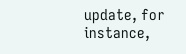update, for instance,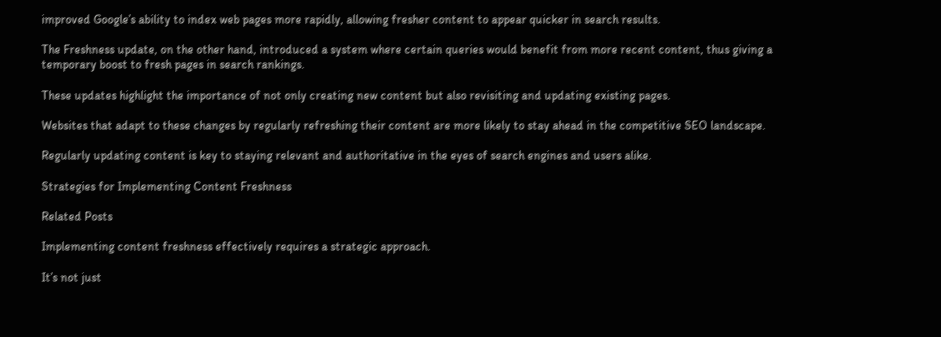improved Google’s ability to index web pages more rapidly, allowing fresher content to appear quicker in search results.

The Freshness update, on the other hand, introduced a system where certain queries would benefit from more recent content, thus giving a temporary boost to fresh pages in search rankings.

These updates highlight the importance of not only creating new content but also revisiting and updating existing pages.

Websites that adapt to these changes by regularly refreshing their content are more likely to stay ahead in the competitive SEO landscape.

Regularly updating content is key to staying relevant and authoritative in the eyes of search engines and users alike.

Strategies for Implementing Content Freshness

Related Posts

Implementing content freshness effectively requires a strategic approach.

It’s not just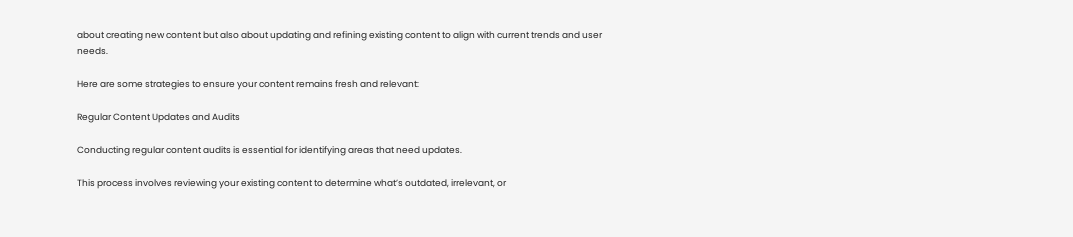about creating new content but also about updating and refining existing content to align with current trends and user needs.

Here are some strategies to ensure your content remains fresh and relevant:

Regular Content Updates and Audits

Conducting regular content audits is essential for identifying areas that need updates.

This process involves reviewing your existing content to determine what’s outdated, irrelevant, or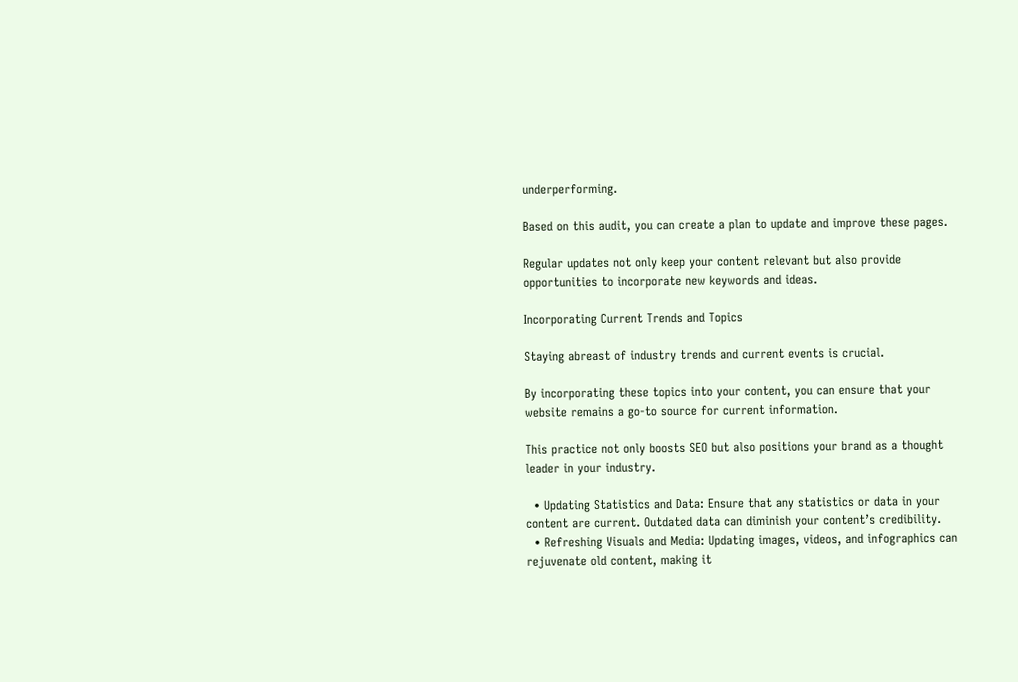underperforming.

Based on this audit, you can create a plan to update and improve these pages.

Regular updates not only keep your content relevant but also provide opportunities to incorporate new keywords and ideas.

Incorporating Current Trends and Topics

Staying abreast of industry trends and current events is crucial.

By incorporating these topics into your content, you can ensure that your website remains a go-to source for current information.

This practice not only boosts SEO but also positions your brand as a thought leader in your industry.

  • Updating Statistics and Data: Ensure that any statistics or data in your content are current. Outdated data can diminish your content’s credibility.
  • Refreshing Visuals and Media: Updating images, videos, and infographics can rejuvenate old content, making it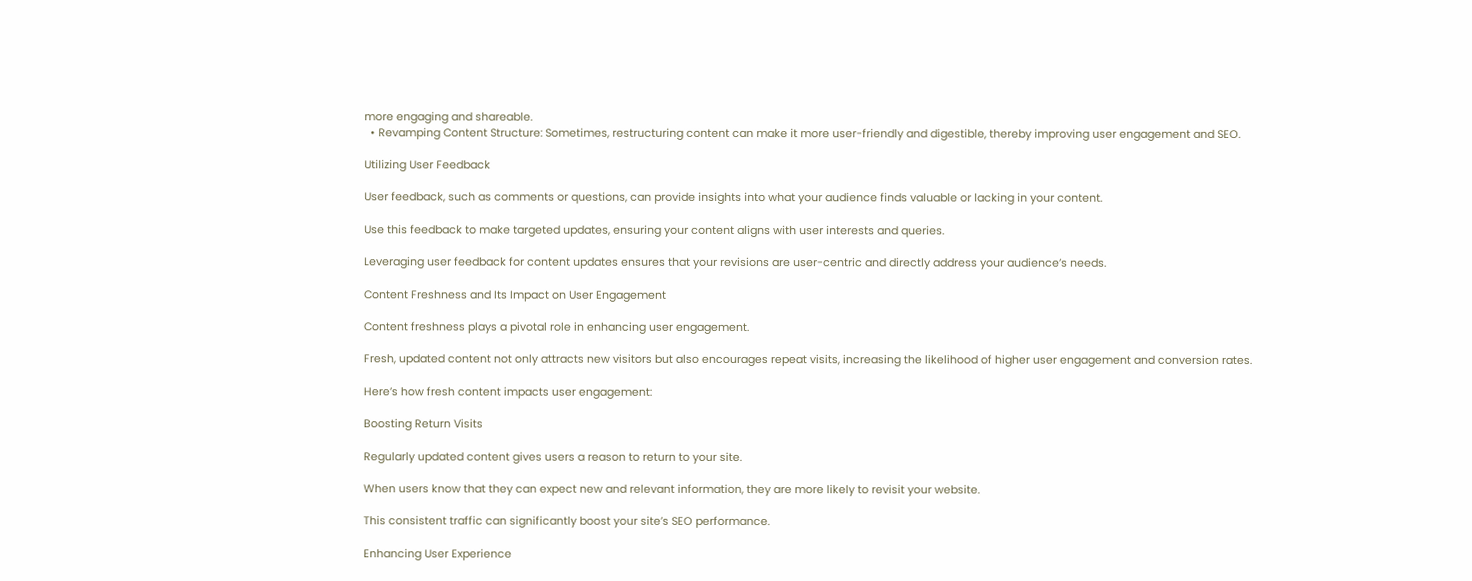more engaging and shareable.
  • Revamping Content Structure: Sometimes, restructuring content can make it more user-friendly and digestible, thereby improving user engagement and SEO.

Utilizing User Feedback

User feedback, such as comments or questions, can provide insights into what your audience finds valuable or lacking in your content.

Use this feedback to make targeted updates, ensuring your content aligns with user interests and queries.

Leveraging user feedback for content updates ensures that your revisions are user-centric and directly address your audience’s needs.

Content Freshness and Its Impact on User Engagement

Content freshness plays a pivotal role in enhancing user engagement.

Fresh, updated content not only attracts new visitors but also encourages repeat visits, increasing the likelihood of higher user engagement and conversion rates.

Here’s how fresh content impacts user engagement:

Boosting Return Visits

Regularly updated content gives users a reason to return to your site.

When users know that they can expect new and relevant information, they are more likely to revisit your website.

This consistent traffic can significantly boost your site’s SEO performance.

Enhancing User Experience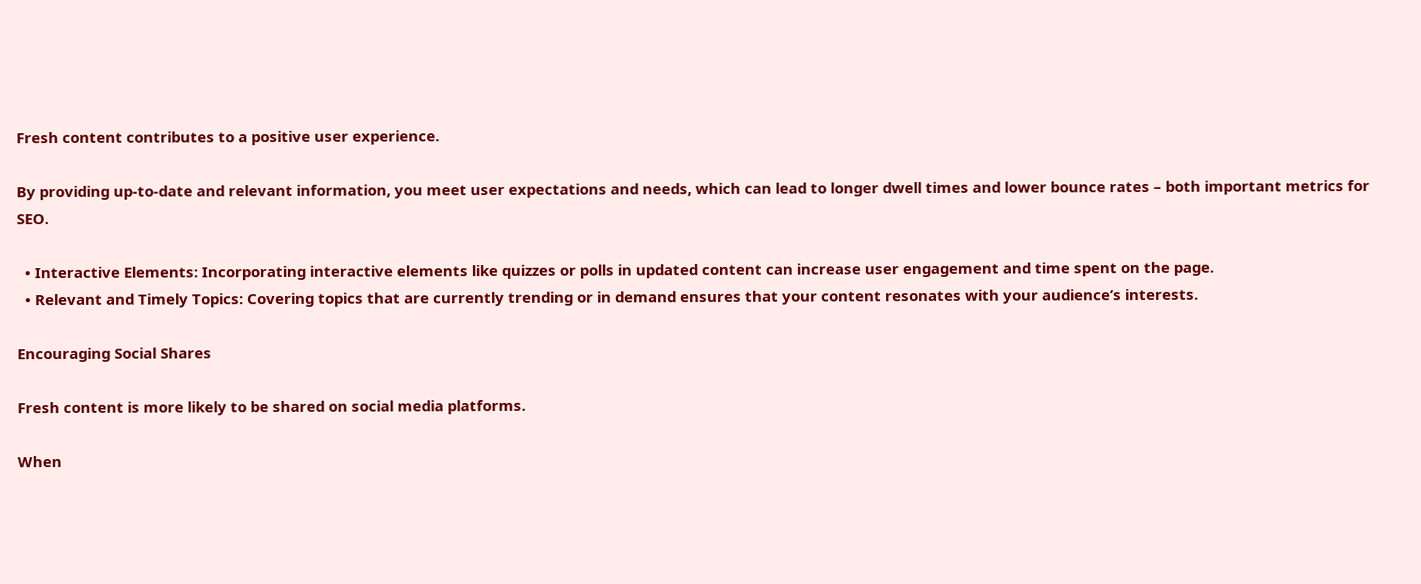Fresh content contributes to a positive user experience.

By providing up-to-date and relevant information, you meet user expectations and needs, which can lead to longer dwell times and lower bounce rates – both important metrics for SEO.

  • Interactive Elements: Incorporating interactive elements like quizzes or polls in updated content can increase user engagement and time spent on the page.
  • Relevant and Timely Topics: Covering topics that are currently trending or in demand ensures that your content resonates with your audience’s interests.

Encouraging Social Shares

Fresh content is more likely to be shared on social media platforms.

When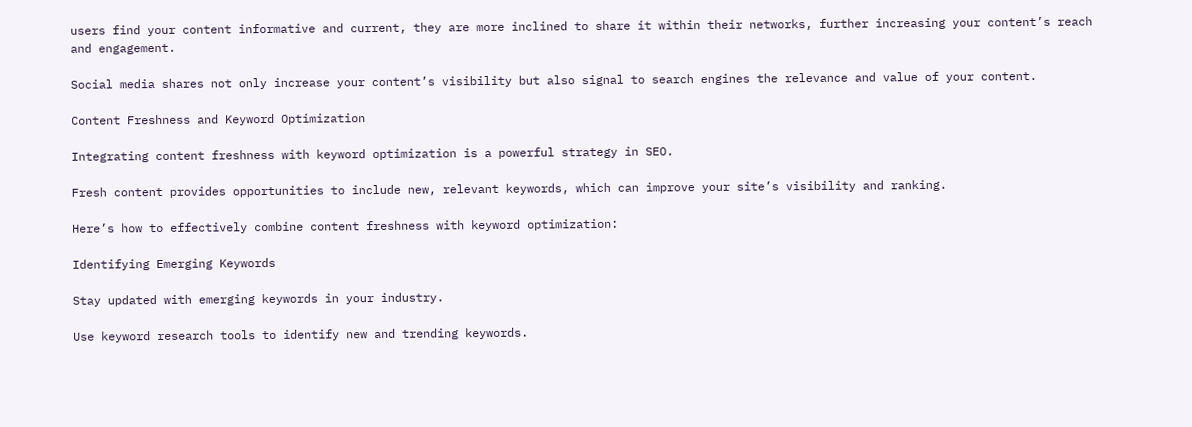users find your content informative and current, they are more inclined to share it within their networks, further increasing your content’s reach and engagement.

Social media shares not only increase your content’s visibility but also signal to search engines the relevance and value of your content.

Content Freshness and Keyword Optimization

Integrating content freshness with keyword optimization is a powerful strategy in SEO.

Fresh content provides opportunities to include new, relevant keywords, which can improve your site’s visibility and ranking.

Here’s how to effectively combine content freshness with keyword optimization:

Identifying Emerging Keywords

Stay updated with emerging keywords in your industry.

Use keyword research tools to identify new and trending keywords.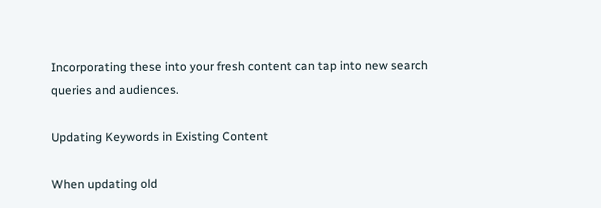Incorporating these into your fresh content can tap into new search queries and audiences.

Updating Keywords in Existing Content

When updating old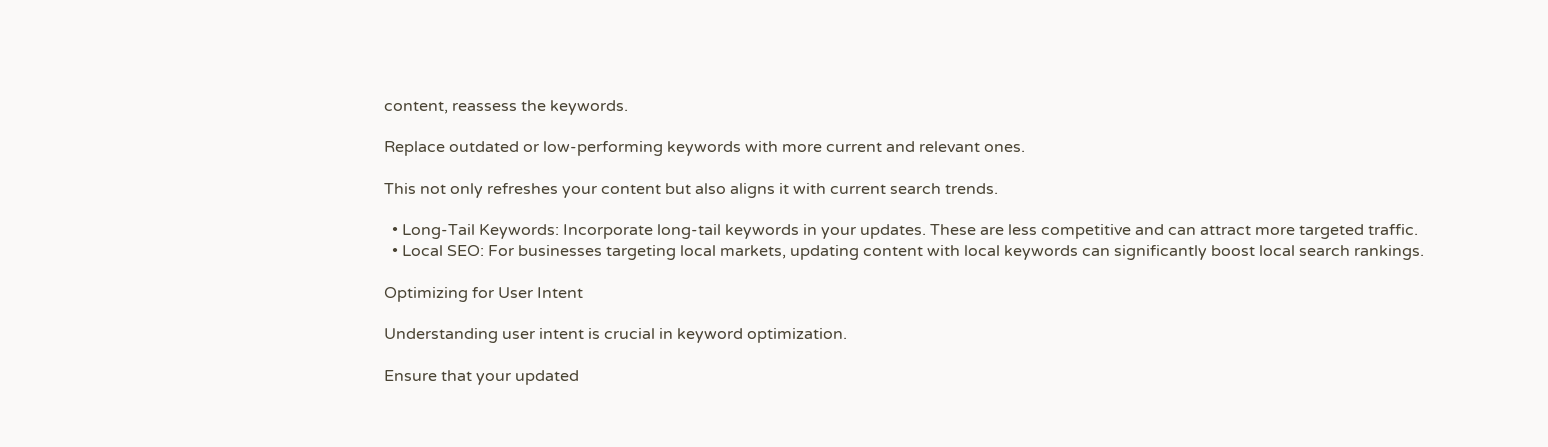content, reassess the keywords.

Replace outdated or low-performing keywords with more current and relevant ones.

This not only refreshes your content but also aligns it with current search trends.

  • Long-Tail Keywords: Incorporate long-tail keywords in your updates. These are less competitive and can attract more targeted traffic.
  • Local SEO: For businesses targeting local markets, updating content with local keywords can significantly boost local search rankings.

Optimizing for User Intent

Understanding user intent is crucial in keyword optimization.

Ensure that your updated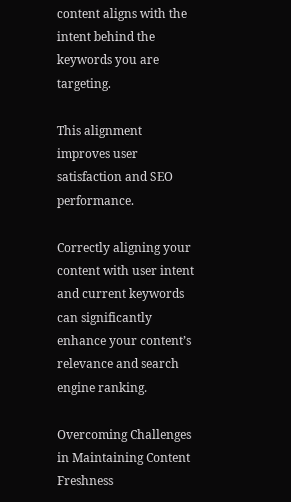content aligns with the intent behind the keywords you are targeting.

This alignment improves user satisfaction and SEO performance.

Correctly aligning your content with user intent and current keywords can significantly enhance your content’s relevance and search engine ranking.

Overcoming Challenges in Maintaining Content Freshness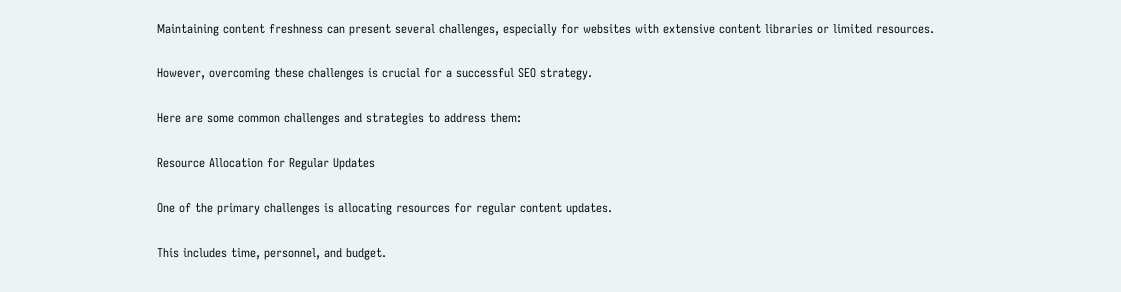Maintaining content freshness can present several challenges, especially for websites with extensive content libraries or limited resources.

However, overcoming these challenges is crucial for a successful SEO strategy.

Here are some common challenges and strategies to address them:

Resource Allocation for Regular Updates

One of the primary challenges is allocating resources for regular content updates.

This includes time, personnel, and budget.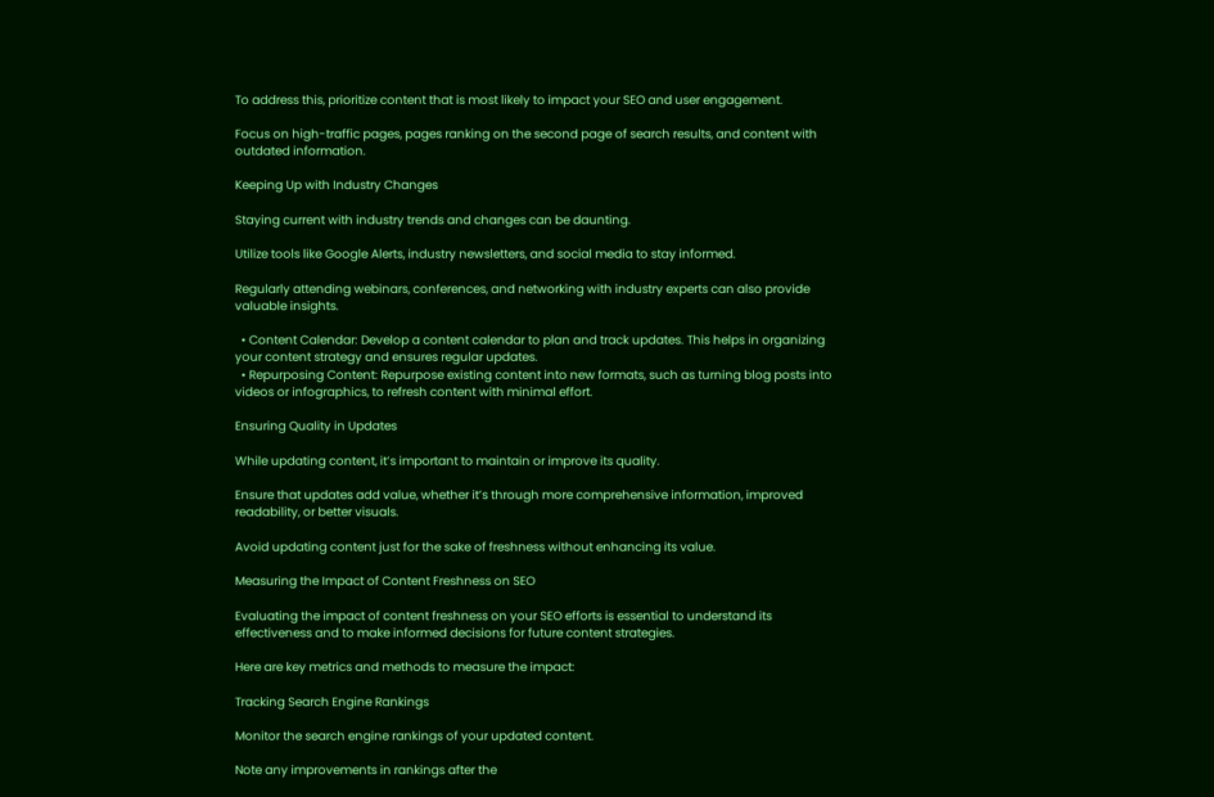To address this, prioritize content that is most likely to impact your SEO and user engagement.

Focus on high-traffic pages, pages ranking on the second page of search results, and content with outdated information.

Keeping Up with Industry Changes

Staying current with industry trends and changes can be daunting.

Utilize tools like Google Alerts, industry newsletters, and social media to stay informed.

Regularly attending webinars, conferences, and networking with industry experts can also provide valuable insights.

  • Content Calendar: Develop a content calendar to plan and track updates. This helps in organizing your content strategy and ensures regular updates.
  • Repurposing Content: Repurpose existing content into new formats, such as turning blog posts into videos or infographics, to refresh content with minimal effort.

Ensuring Quality in Updates

While updating content, it’s important to maintain or improve its quality.

Ensure that updates add value, whether it’s through more comprehensive information, improved readability, or better visuals.

Avoid updating content just for the sake of freshness without enhancing its value.

Measuring the Impact of Content Freshness on SEO

Evaluating the impact of content freshness on your SEO efforts is essential to understand its effectiveness and to make informed decisions for future content strategies.

Here are key metrics and methods to measure the impact:

Tracking Search Engine Rankings

Monitor the search engine rankings of your updated content.

Note any improvements in rankings after the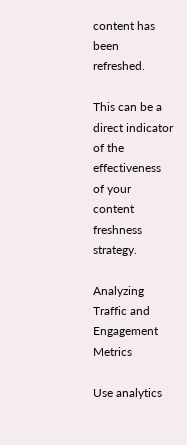content has been refreshed.

This can be a direct indicator of the effectiveness of your content freshness strategy.

Analyzing Traffic and Engagement Metrics

Use analytics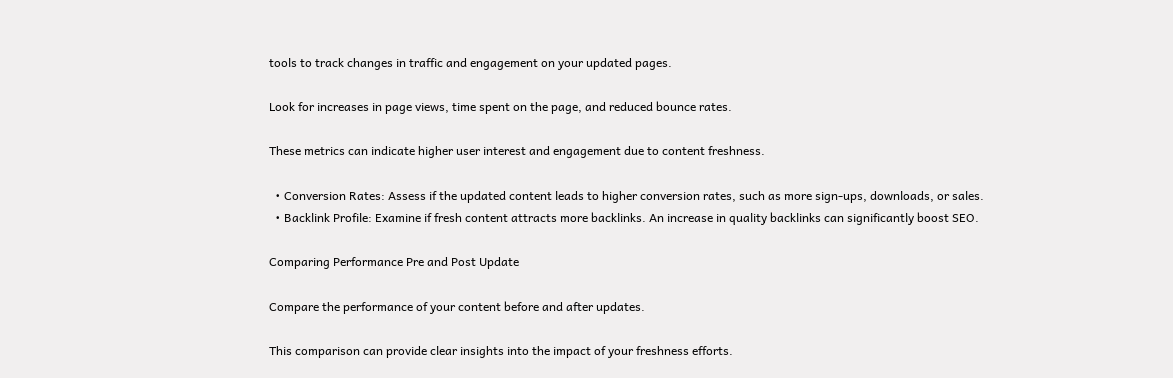tools to track changes in traffic and engagement on your updated pages.

Look for increases in page views, time spent on the page, and reduced bounce rates.

These metrics can indicate higher user interest and engagement due to content freshness.

  • Conversion Rates: Assess if the updated content leads to higher conversion rates, such as more sign-ups, downloads, or sales.
  • Backlink Profile: Examine if fresh content attracts more backlinks. An increase in quality backlinks can significantly boost SEO.

Comparing Performance Pre and Post Update

Compare the performance of your content before and after updates.

This comparison can provide clear insights into the impact of your freshness efforts.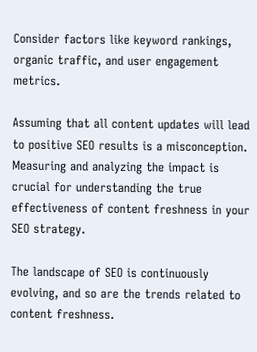Consider factors like keyword rankings, organic traffic, and user engagement metrics.

Assuming that all content updates will lead to positive SEO results is a misconception. Measuring and analyzing the impact is crucial for understanding the true effectiveness of content freshness in your SEO strategy.

The landscape of SEO is continuously evolving, and so are the trends related to content freshness.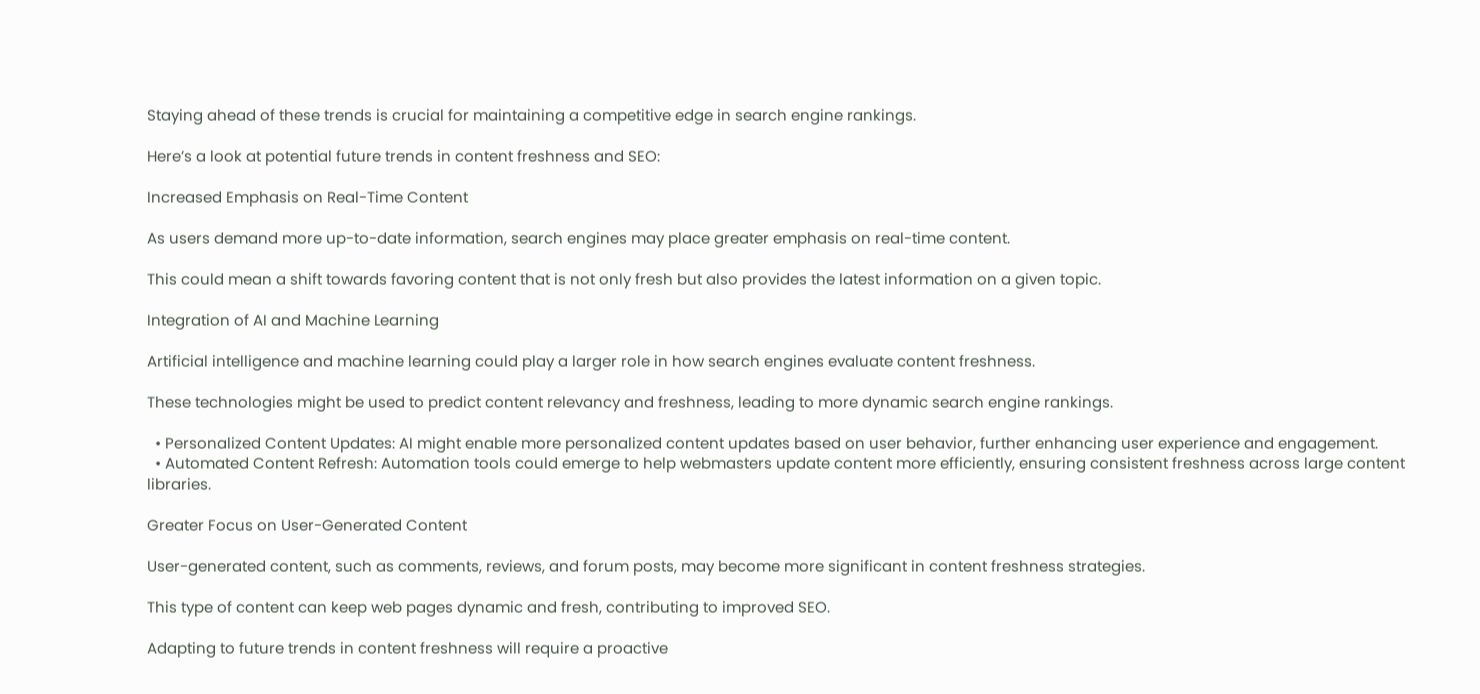Staying ahead of these trends is crucial for maintaining a competitive edge in search engine rankings.

Here’s a look at potential future trends in content freshness and SEO:

Increased Emphasis on Real-Time Content

As users demand more up-to-date information, search engines may place greater emphasis on real-time content.

This could mean a shift towards favoring content that is not only fresh but also provides the latest information on a given topic.

Integration of AI and Machine Learning

Artificial intelligence and machine learning could play a larger role in how search engines evaluate content freshness.

These technologies might be used to predict content relevancy and freshness, leading to more dynamic search engine rankings.

  • Personalized Content Updates: AI might enable more personalized content updates based on user behavior, further enhancing user experience and engagement.
  • Automated Content Refresh: Automation tools could emerge to help webmasters update content more efficiently, ensuring consistent freshness across large content libraries.

Greater Focus on User-Generated Content

User-generated content, such as comments, reviews, and forum posts, may become more significant in content freshness strategies.

This type of content can keep web pages dynamic and fresh, contributing to improved SEO.

Adapting to future trends in content freshness will require a proactive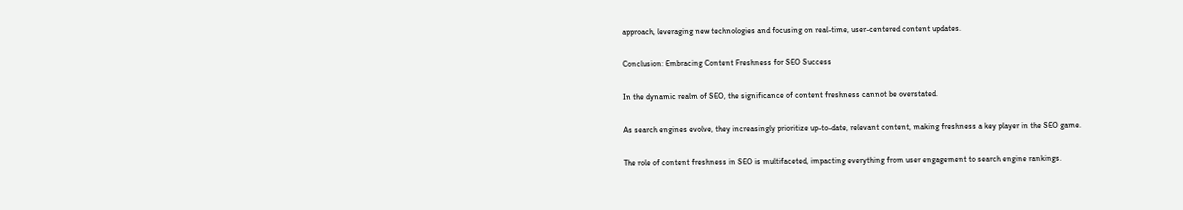approach, leveraging new technologies and focusing on real-time, user-centered content updates.

Conclusion: Embracing Content Freshness for SEO Success

In the dynamic realm of SEO, the significance of content freshness cannot be overstated.

As search engines evolve, they increasingly prioritize up-to-date, relevant content, making freshness a key player in the SEO game.

The role of content freshness in SEO is multifaceted, impacting everything from user engagement to search engine rankings.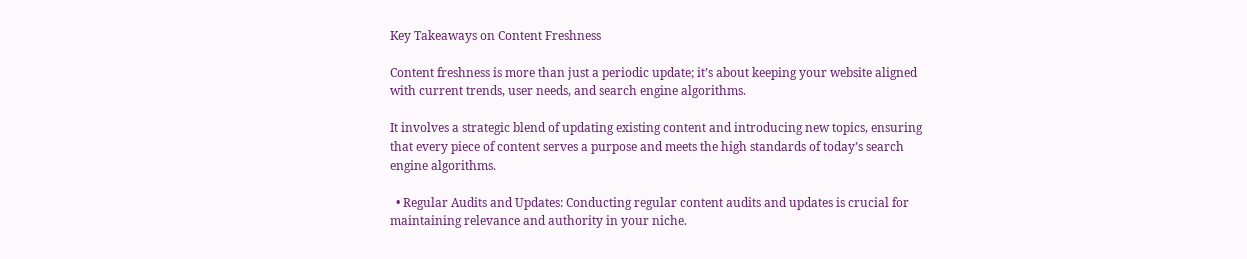Key Takeaways on Content Freshness

Content freshness is more than just a periodic update; it’s about keeping your website aligned with current trends, user needs, and search engine algorithms.

It involves a strategic blend of updating existing content and introducing new topics, ensuring that every piece of content serves a purpose and meets the high standards of today’s search engine algorithms.

  • Regular Audits and Updates: Conducting regular content audits and updates is crucial for maintaining relevance and authority in your niche.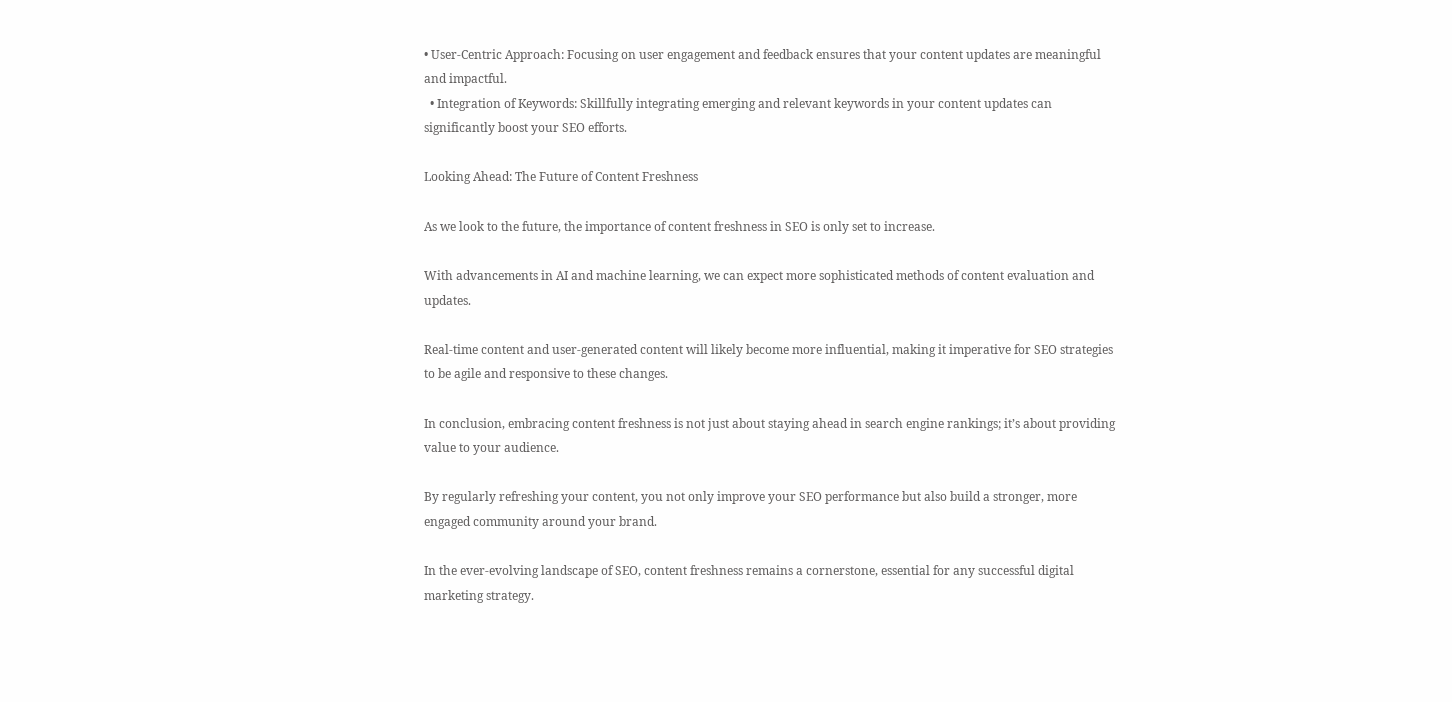• User-Centric Approach: Focusing on user engagement and feedback ensures that your content updates are meaningful and impactful.
  • Integration of Keywords: Skillfully integrating emerging and relevant keywords in your content updates can significantly boost your SEO efforts.

Looking Ahead: The Future of Content Freshness

As we look to the future, the importance of content freshness in SEO is only set to increase.

With advancements in AI and machine learning, we can expect more sophisticated methods of content evaluation and updates.

Real-time content and user-generated content will likely become more influential, making it imperative for SEO strategies to be agile and responsive to these changes.

In conclusion, embracing content freshness is not just about staying ahead in search engine rankings; it’s about providing value to your audience.

By regularly refreshing your content, you not only improve your SEO performance but also build a stronger, more engaged community around your brand.

In the ever-evolving landscape of SEO, content freshness remains a cornerstone, essential for any successful digital marketing strategy.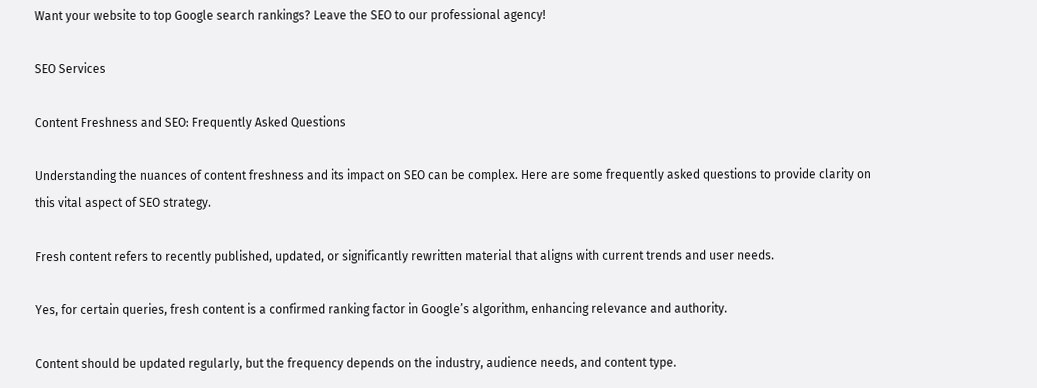Want your website to top Google search rankings? Leave the SEO to our professional agency!

SEO Services

Content Freshness and SEO: Frequently Asked Questions

Understanding the nuances of content freshness and its impact on SEO can be complex. Here are some frequently asked questions to provide clarity on this vital aspect of SEO strategy.

Fresh content refers to recently published, updated, or significantly rewritten material that aligns with current trends and user needs.

Yes, for certain queries, fresh content is a confirmed ranking factor in Google’s algorithm, enhancing relevance and authority.

Content should be updated regularly, but the frequency depends on the industry, audience needs, and content type.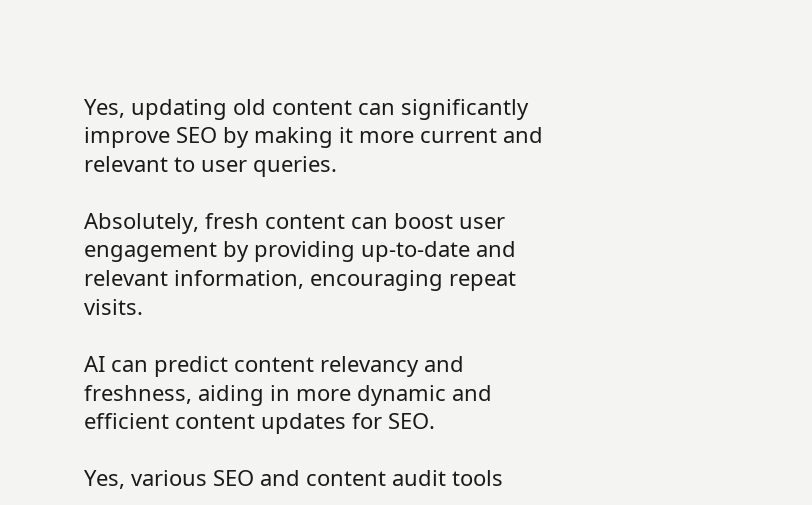Yes, updating old content can significantly improve SEO by making it more current and relevant to user queries.

Absolutely, fresh content can boost user engagement by providing up-to-date and relevant information, encouraging repeat visits.

AI can predict content relevancy and freshness, aiding in more dynamic and efficient content updates for SEO.

Yes, various SEO and content audit tools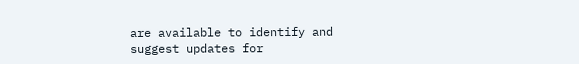are available to identify and suggest updates for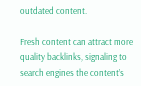outdated content.

Fresh content can attract more quality backlinks, signaling to search engines the content’s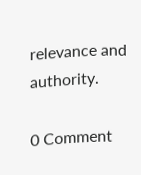relevance and authority.

0 Comment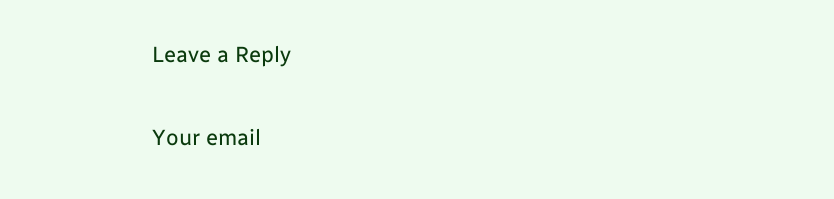Leave a Reply

Your email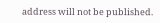address will not be published.